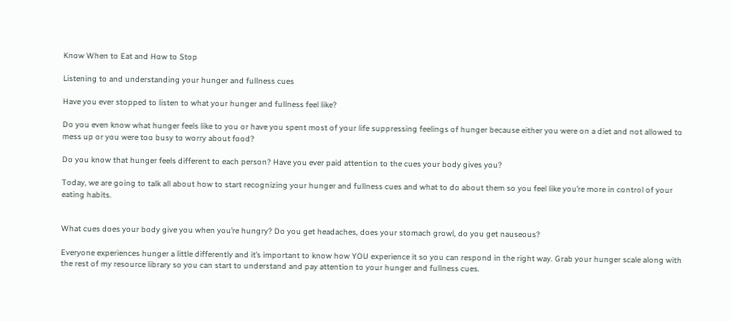Know When to Eat and How to Stop

Listening to and understanding your hunger and fullness cues

Have you ever stopped to listen to what your hunger and fullness feel like?

Do you even know what hunger feels like to you or have you spent most of your life suppressing feelings of hunger because either you were on a diet and not allowed to mess up or you were too busy to worry about food?

Do you know that hunger feels different to each person? Have you ever paid attention to the cues your body gives you?

Today, we are going to talk all about how to start recognizing your hunger and fullness cues and what to do about them so you feel like you’re more in control of your eating habits.


What cues does your body give you when you’re hungry? Do you get headaches, does your stomach growl, do you get nauseous?

Everyone experiences hunger a little differently and it’s important to know how YOU experience it so you can respond in the right way. Grab your hunger scale along with the rest of my resource library so you can start to understand and pay attention to your hunger and fullness cues.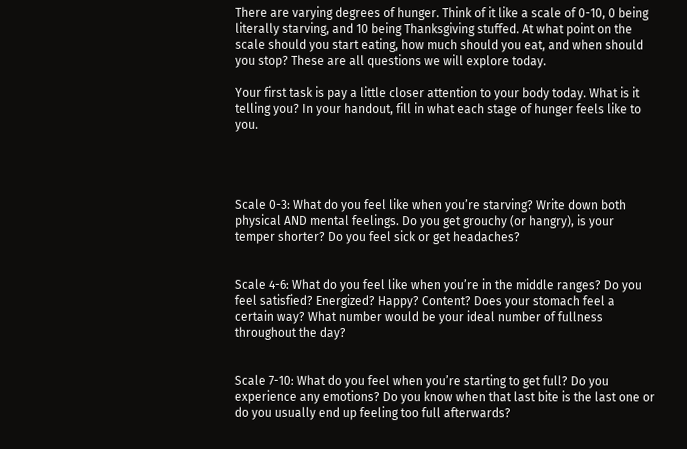There are varying degrees of hunger. Think of it like a scale of 0-10, 0 being literally starving, and 10 being Thanksgiving stuffed. At what point on the scale should you start eating, how much should you eat, and when should you stop? These are all questions we will explore today.

Your first task is pay a little closer attention to your body today. What is it telling you? In your handout, fill in what each stage of hunger feels like to you.




Scale 0-3: What do you feel like when you’re starving? Write down both physical AND mental feelings. Do you get grouchy (or hangry), is your temper shorter? Do you feel sick or get headaches?


Scale 4-6: What do you feel like when you’re in the middle ranges? Do you feel satisfied? Energized? Happy? Content? Does your stomach feel a certain way? What number would be your ideal number of fullness throughout the day?


Scale 7-10: What do you feel when you’re starting to get full? Do you experience any emotions? Do you know when that last bite is the last one or do you usually end up feeling too full afterwards?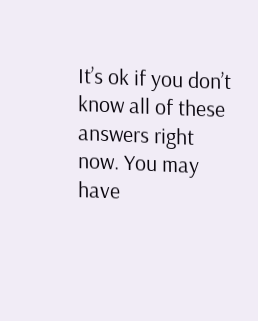It’s ok if you don’t know all of these answers right now. You may have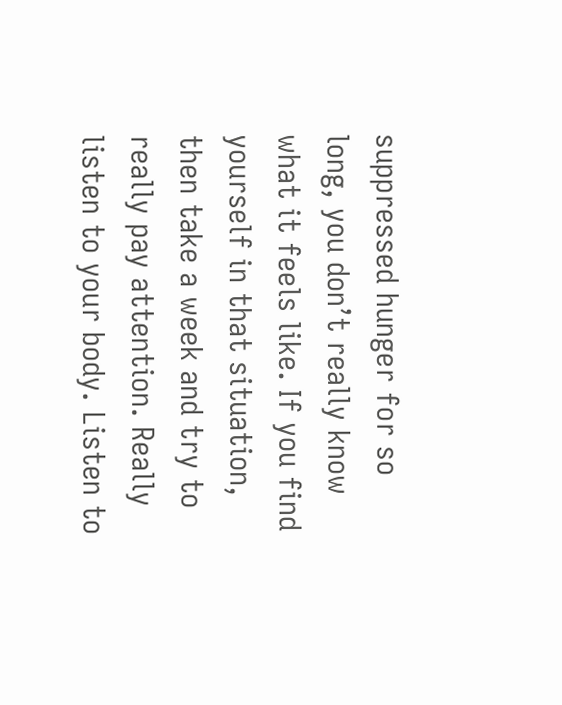suppressed hunger for so long, you don’t really know what it feels like. If you find yourself in that situation, then take a week and try to really pay attention. Really listen to your body. Listen to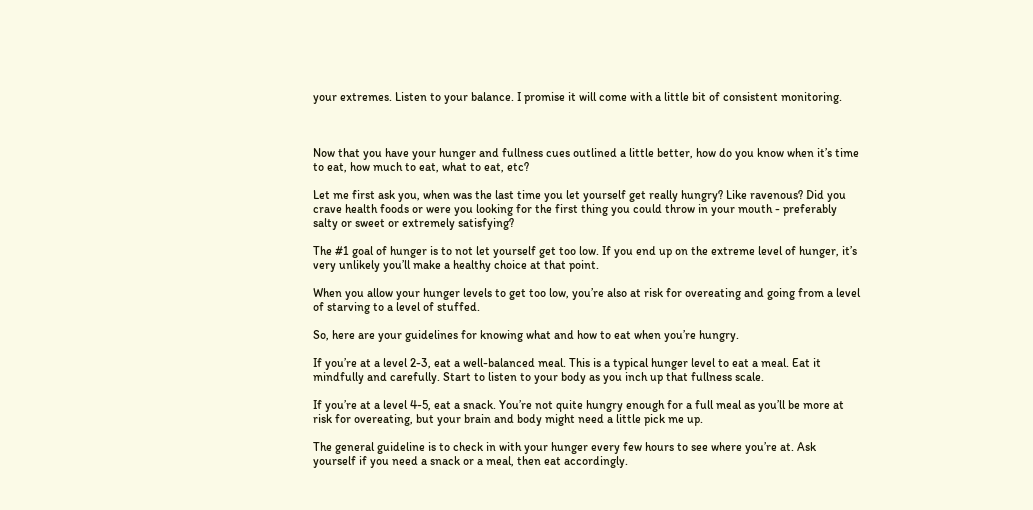your extremes. Listen to your balance. I promise it will come with a little bit of consistent monitoring.



Now that you have your hunger and fullness cues outlined a little better, how do you know when it’s time to eat, how much to eat, what to eat, etc?

Let me first ask you, when was the last time you let yourself get really hungry? Like ravenous? Did you crave health foods or were you looking for the first thing you could throw in your mouth - preferably salty or sweet or extremely satisfying?

The #1 goal of hunger is to not let yourself get too low. If you end up on the extreme level of hunger, it’s very unlikely you’ll make a healthy choice at that point.

When you allow your hunger levels to get too low, you’re also at risk for overeating and going from a level of starving to a level of stuffed.

So, here are your guidelines for knowing what and how to eat when you’re hungry.

If you’re at a level 2-3, eat a well-balanced meal. This is a typical hunger level to eat a meal. Eat it mindfully and carefully. Start to listen to your body as you inch up that fullness scale.

If you’re at a level 4-5, eat a snack. You’re not quite hungry enough for a full meal as you’ll be more at risk for overeating, but your brain and body might need a little pick me up.

The general guideline is to check in with your hunger every few hours to see where you’re at. Ask yourself if you need a snack or a meal, then eat accordingly.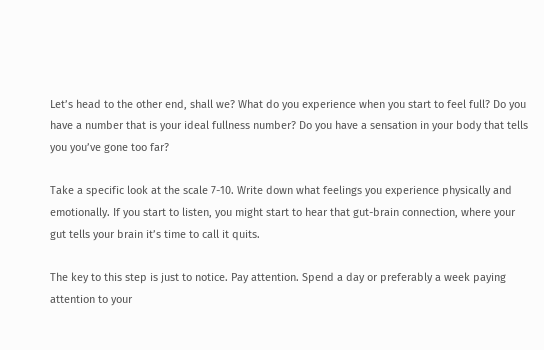Let’s head to the other end, shall we? What do you experience when you start to feel full? Do you have a number that is your ideal fullness number? Do you have a sensation in your body that tells you you’ve gone too far?

Take a specific look at the scale 7-10. Write down what feelings you experience physically and emotionally. If you start to listen, you might start to hear that gut-brain connection, where your gut tells your brain it’s time to call it quits.

The key to this step is just to notice. Pay attention. Spend a day or preferably a week paying attention to your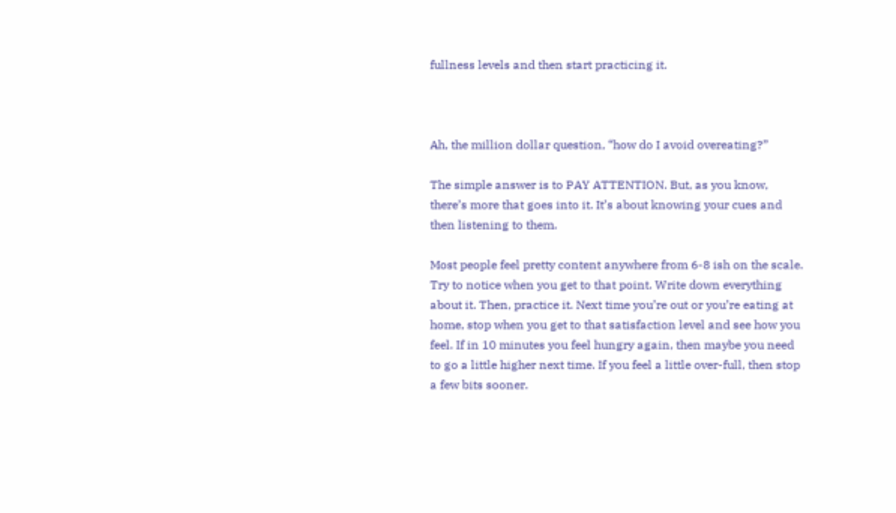fullness levels and then start practicing it.



Ah, the million dollar question, “how do I avoid overeating?”

The simple answer is to PAY ATTENTION. But, as you know, there’s more that goes into it. It’s about knowing your cues and then listening to them.

Most people feel pretty content anywhere from 6-8 ish on the scale. Try to notice when you get to that point. Write down everything about it. Then, practice it. Next time you’re out or you’re eating at home, stop when you get to that satisfaction level and see how you feel. If in 10 minutes you feel hungry again, then maybe you need to go a little higher next time. If you feel a little over-full, then stop a few bits sooner.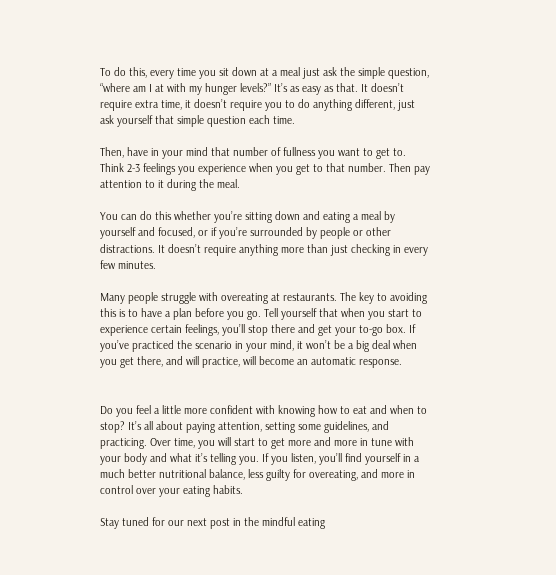To do this, every time you sit down at a meal just ask the simple question, “where am I at with my hunger levels?” It’s as easy as that. It doesn’t require extra time, it doesn’t require you to do anything different, just ask yourself that simple question each time.

Then, have in your mind that number of fullness you want to get to. Think 2-3 feelings you experience when you get to that number. Then pay attention to it during the meal.

You can do this whether you’re sitting down and eating a meal by yourself and focused, or if you’re surrounded by people or other distractions. It doesn’t require anything more than just checking in every few minutes.

Many people struggle with overeating at restaurants. The key to avoiding this is to have a plan before you go. Tell yourself that when you start to experience certain feelings, you’ll stop there and get your to-go box. If you’ve practiced the scenario in your mind, it won’t be a big deal when you get there, and will practice, will become an automatic response.


Do you feel a little more confident with knowing how to eat and when to stop? It’s all about paying attention, setting some guidelines, and practicing. Over time, you will start to get more and more in tune with your body and what it’s telling you. If you listen, you’ll find yourself in a much better nutritional balance, less guilty for overeating, and more in control over your eating habits.

Stay tuned for our next post in the mindful eating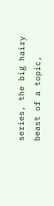series, the big hairy beast of a topic,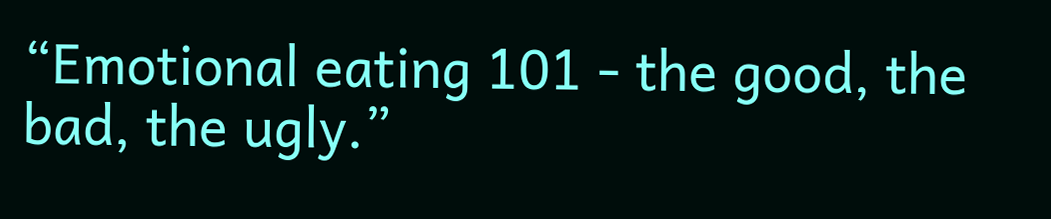“Emotional eating 101 - the good, the bad, the ugly.”